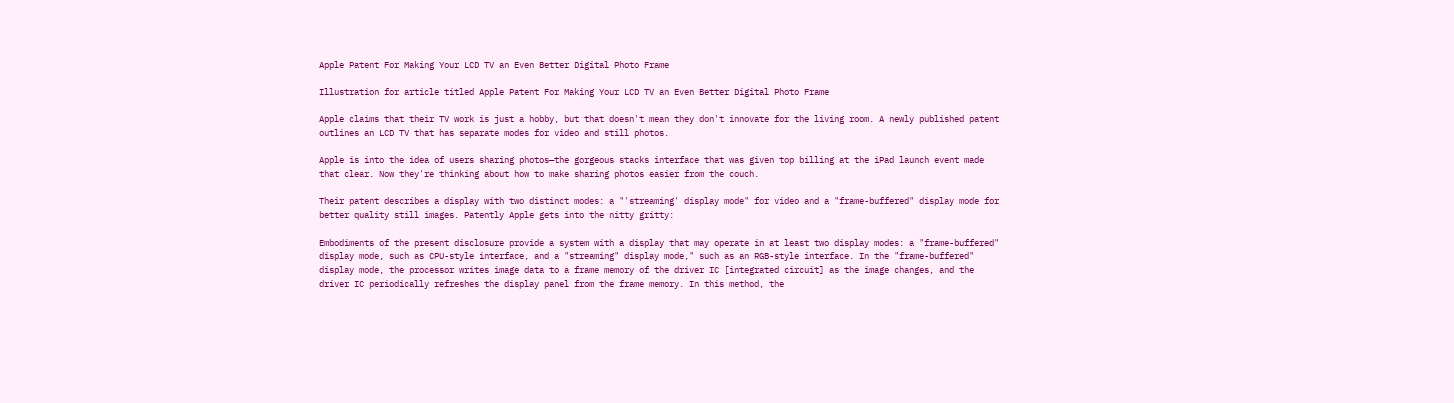Apple Patent For Making Your LCD TV an Even Better Digital Photo Frame

Illustration for article titled Apple Patent For Making Your LCD TV an Even Better Digital Photo Frame

Apple claims that their TV work is just a hobby, but that doesn't mean they don't innovate for the living room. A newly published patent outlines an LCD TV that has separate modes for video and still photos.

Apple is into the idea of users sharing photos—the gorgeous stacks interface that was given top billing at the iPad launch event made that clear. Now they're thinking about how to make sharing photos easier from the couch.

Their patent describes a display with two distinct modes: a "'streaming' display mode" for video and a "frame-buffered" display mode for better quality still images. Patently Apple gets into the nitty gritty:

Embodiments of the present disclosure provide a system with a display that may operate in at least two display modes: a "frame-buffered" display mode, such as CPU-style interface, and a "streaming" display mode," such as an RGB-style interface. In the "frame-buffered" display mode, the processor writes image data to a frame memory of the driver IC [integrated circuit] as the image changes, and the driver IC periodically refreshes the display panel from the frame memory. In this method, the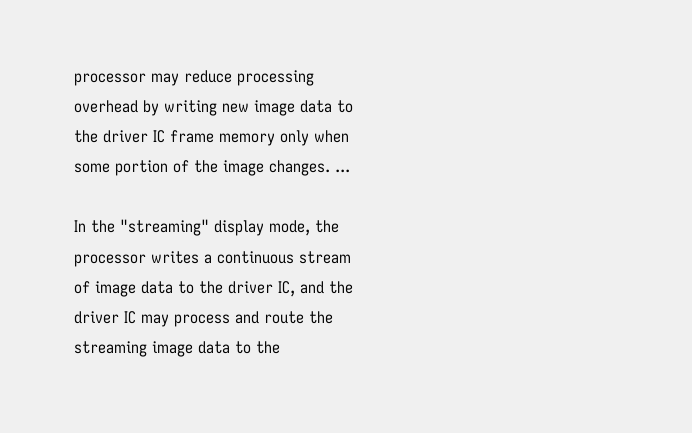processor may reduce processing overhead by writing new image data to the driver IC frame memory only when some portion of the image changes. ...

In the "streaming" display mode, the processor writes a continuous stream of image data to the driver IC, and the driver IC may process and route the streaming image data to the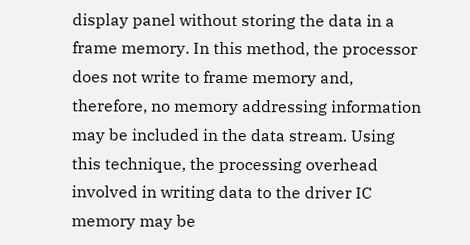display panel without storing the data in a frame memory. In this method, the processor does not write to frame memory and, therefore, no memory addressing information may be included in the data stream. Using this technique, the processing overhead involved in writing data to the driver IC memory may be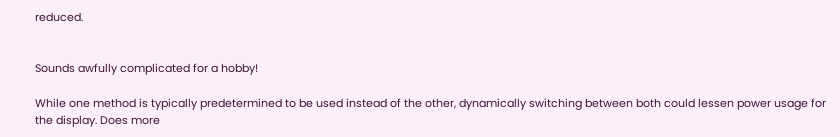reduced.


Sounds awfully complicated for a hobby!

While one method is typically predetermined to be used instead of the other, dynamically switching between both could lessen power usage for the display. Does more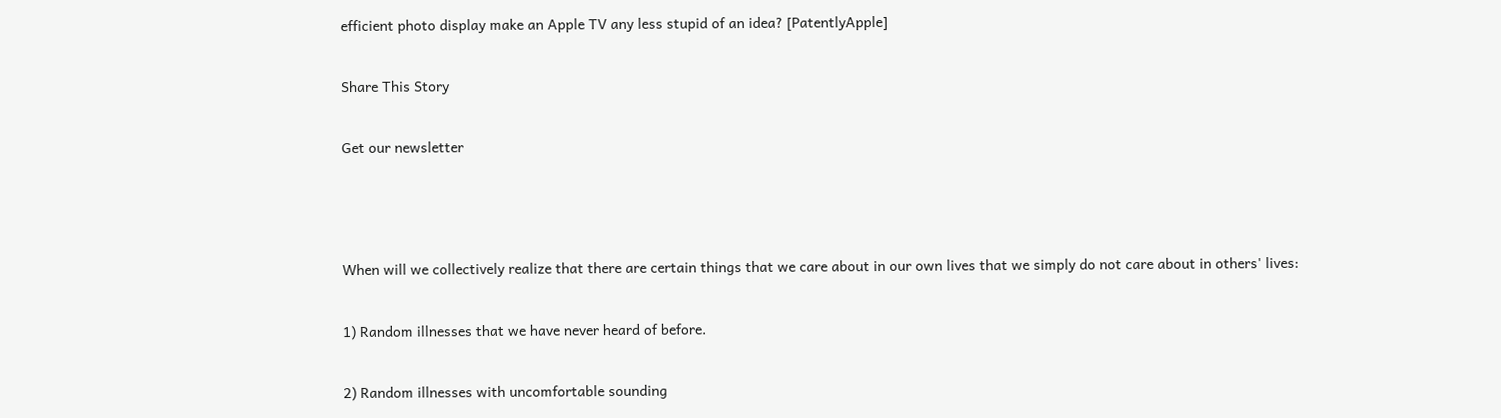efficient photo display make an Apple TV any less stupid of an idea? [PatentlyApple]

Share This Story

Get our newsletter



When will we collectively realize that there are certain things that we care about in our own lives that we simply do not care about in others' lives:

1) Random illnesses that we have never heard of before.

2) Random illnesses with uncomfortable sounding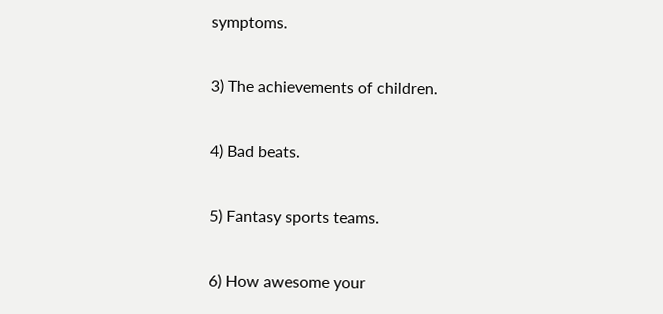symptoms.

3) The achievements of children.

4) Bad beats.

5) Fantasy sports teams.

6) How awesome your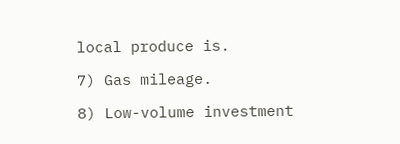local produce is.

7) Gas mileage.

8) Low-volume investment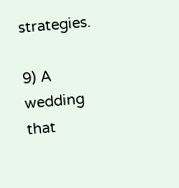strategies.

9) A wedding that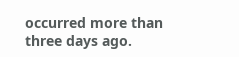occurred more than three days ago.